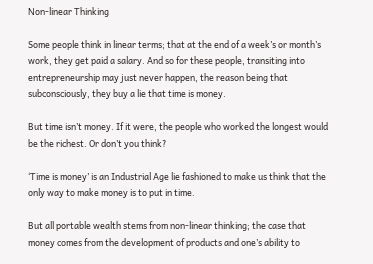Non-linear Thinking

Some people think in linear terms; that at the end of a week’s or month’s work, they get paid a salary. And so for these people, transiting into entrepreneurship may just never happen, the reason being that subconsciously, they buy a lie that time is money.

But time isn’t money. If it were, the people who worked the longest would be the richest. Or don’t you think?

‘Time is money’ is an Industrial Age lie fashioned to make us think that the only way to make money is to put in time.

But all portable wealth stems from non-linear thinking; the case that money comes from the development of products and one’s ability to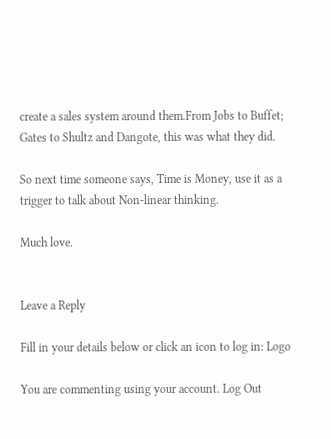create a sales system around them.From Jobs to Buffet; Gates to Shultz and Dangote, this was what they did.

So next time someone says, Time is Money, use it as a trigger to talk about Non-linear thinking.

Much love.


Leave a Reply

Fill in your details below or click an icon to log in: Logo

You are commenting using your account. Log Out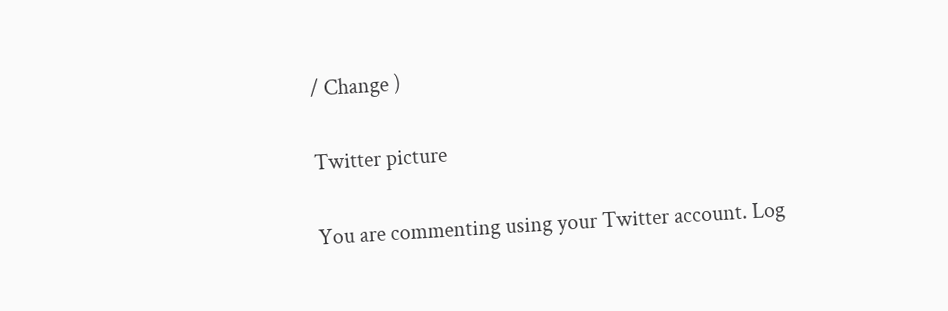/ Change )

Twitter picture

You are commenting using your Twitter account. Log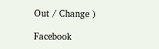Out / Change )

Facebook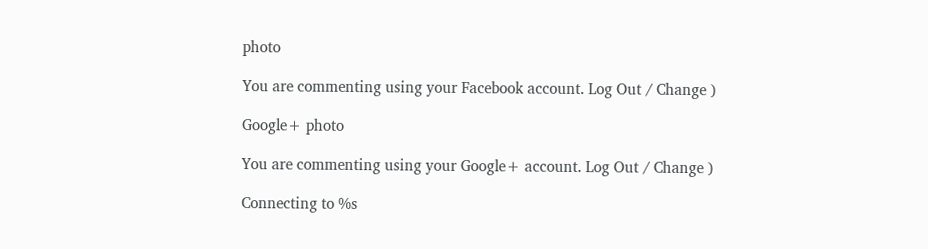photo

You are commenting using your Facebook account. Log Out / Change )

Google+ photo

You are commenting using your Google+ account. Log Out / Change )

Connecting to %s